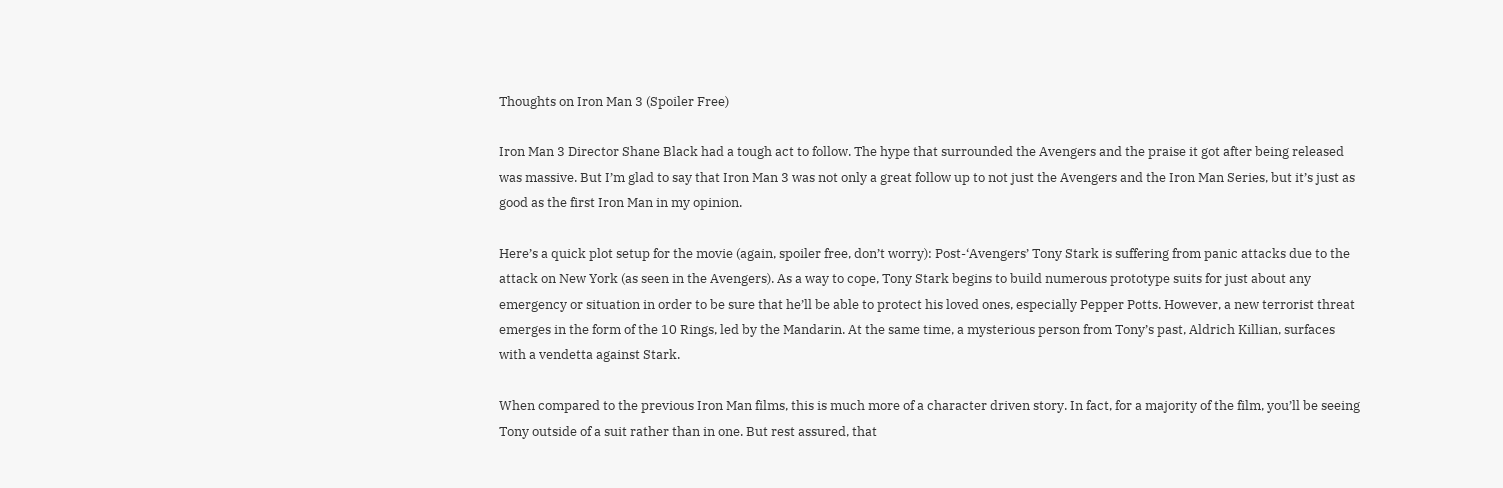Thoughts on Iron Man 3 (Spoiler Free)

Iron Man 3 Director Shane Black had a tough act to follow. The hype that surrounded the Avengers and the praise it got after being released was massive. But I’m glad to say that Iron Man 3 was not only a great follow up to not just the Avengers and the Iron Man Series, but it’s just as good as the first Iron Man in my opinion.

Here’s a quick plot setup for the movie (again, spoiler free, don’t worry): Post-‘Avengers’ Tony Stark is suffering from panic attacks due to the attack on New York (as seen in the Avengers). As a way to cope, Tony Stark begins to build numerous prototype suits for just about any emergency or situation in order to be sure that he’ll be able to protect his loved ones, especially Pepper Potts. However, a new terrorist threat emerges in the form of the 10 Rings, led by the Mandarin. At the same time, a mysterious person from Tony’s past, Aldrich Killian, surfaces with a vendetta against Stark.

When compared to the previous Iron Man films, this is much more of a character driven story. In fact, for a majority of the film, you’ll be seeing Tony outside of a suit rather than in one. But rest assured, that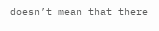doesn’t mean that there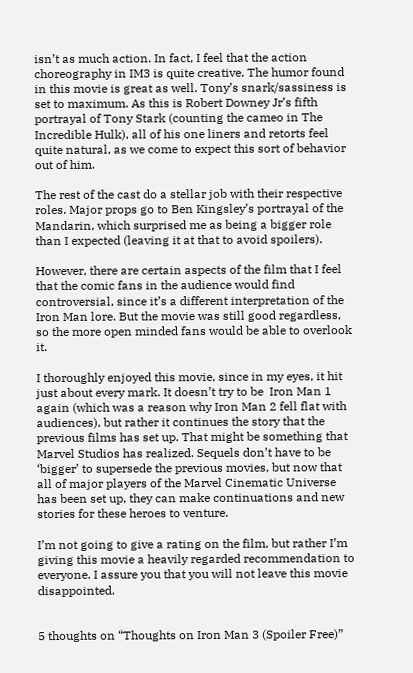isn’t as much action. In fact, I feel that the action choreography in IM3 is quite creative. The humor found in this movie is great as well. Tony’s snark/sassiness is set to maximum. As this is Robert Downey Jr’s fifth portrayal of Tony Stark (counting the cameo in The Incredible Hulk), all of his one liners and retorts feel quite natural, as we come to expect this sort of behavior out of him.

The rest of the cast do a stellar job with their respective roles. Major props go to Ben Kingsley’s portrayal of the Mandarin, which surprised me as being a bigger role than I expected (leaving it at that to avoid spoilers).

However, there are certain aspects of the film that I feel that the comic fans in the audience would find controversial, since it’s a different interpretation of the Iron Man lore. But the movie was still good regardless, so the more open minded fans would be able to overlook it.

I thoroughly enjoyed this movie, since in my eyes, it hit just about every mark. It doesn’t try to be  Iron Man 1 again (which was a reason why Iron Man 2 fell flat with audiences), but rather it continues the story that the previous films has set up. That might be something that Marvel Studios has realized. Sequels don’t have to be ‘bigger’ to supersede the previous movies, but now that all of major players of the Marvel Cinematic Universe has been set up, they can make continuations and new stories for these heroes to venture.

I’m not going to give a rating on the film, but rather I’m giving this movie a heavily regarded recommendation to everyone. I assure you that you will not leave this movie disappointed.


5 thoughts on “Thoughts on Iron Man 3 (Spoiler Free)”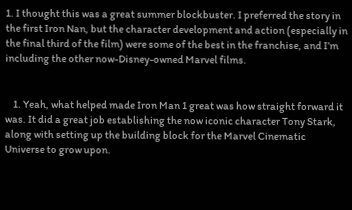1. I thought this was a great summer blockbuster. I preferred the story in the first Iron Nan, but the character development and action (especially in the final third of the film) were some of the best in the franchise, and I’m including the other now-Disney-owned Marvel films.


    1. Yeah, what helped made Iron Man 1 great was how straight forward it was. It did a great job establishing the now iconic character Tony Stark, along with setting up the building block for the Marvel Cinematic Universe to grow upon.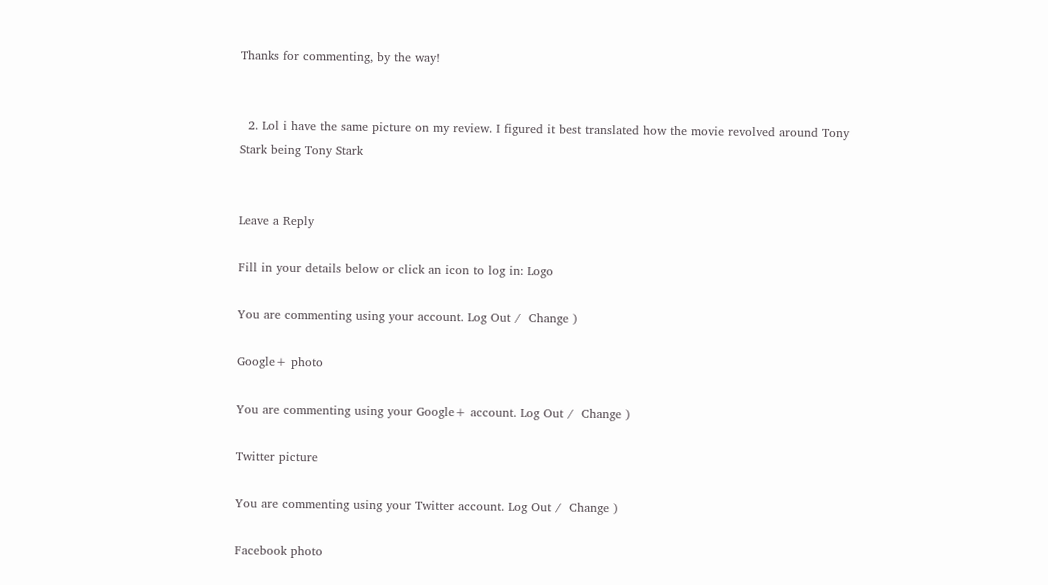Thanks for commenting, by the way!


  2. Lol i have the same picture on my review. I figured it best translated how the movie revolved around Tony Stark being Tony Stark


Leave a Reply

Fill in your details below or click an icon to log in: Logo

You are commenting using your account. Log Out /  Change )

Google+ photo

You are commenting using your Google+ account. Log Out /  Change )

Twitter picture

You are commenting using your Twitter account. Log Out /  Change )

Facebook photo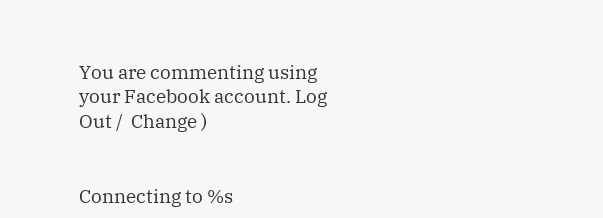You are commenting using your Facebook account. Log Out /  Change )


Connecting to %s